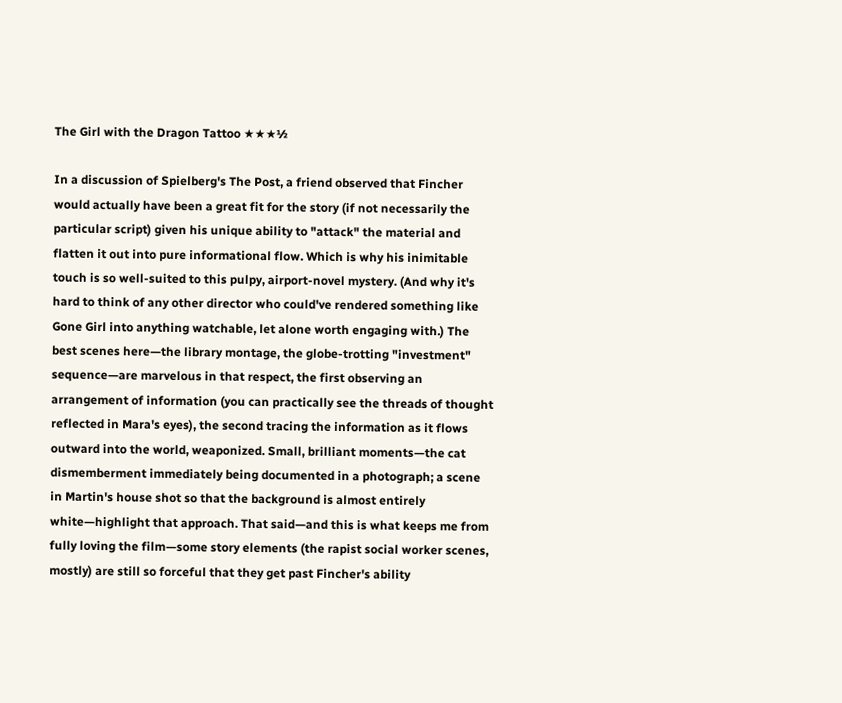The Girl with the Dragon Tattoo ★★★½

In a discussion of Spielberg's The Post, a friend observed that Fincher would actually have been a great fit for the story (if not necessarily the particular script) given his unique ability to "attack" the material and flatten it out into pure informational flow. Which is why his inimitable touch is so well-suited to this pulpy, airport-novel mystery. (And why it's hard to think of any other director who could've rendered something like Gone Girl into anything watchable, let alone worth engaging with.) The best scenes here—the library montage, the globe-trotting "investment" sequence—are marvelous in that respect, the first observing an arrangement of information (you can practically see the threads of thought reflected in Mara's eyes), the second tracing the information as it flows outward into the world, weaponized. Small, brilliant moments—the cat dismemberment immediately being documented in a photograph; a scene in Martin's house shot so that the background is almost entirely white—highlight that approach. That said—and this is what keeps me from fully loving the film—some story elements (the rapist social worker scenes, mostly) are still so forceful that they get past Fincher's ability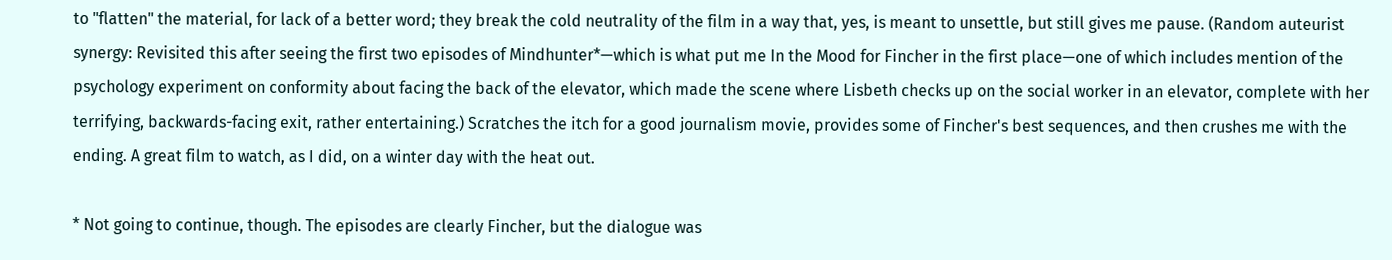to "flatten" the material, for lack of a better word; they break the cold neutrality of the film in a way that, yes, is meant to unsettle, but still gives me pause. (Random auteurist synergy: Revisited this after seeing the first two episodes of Mindhunter*—which is what put me In the Mood for Fincher in the first place—one of which includes mention of the psychology experiment on conformity about facing the back of the elevator, which made the scene where Lisbeth checks up on the social worker in an elevator, complete with her terrifying, backwards-facing exit, rather entertaining.) Scratches the itch for a good journalism movie, provides some of Fincher's best sequences, and then crushes me with the ending. A great film to watch, as I did, on a winter day with the heat out.

* Not going to continue, though. The episodes are clearly Fincher, but the dialogue was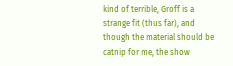kind of terrible, Groff is a strange fit (thus far), and though the material should be catnip for me, the show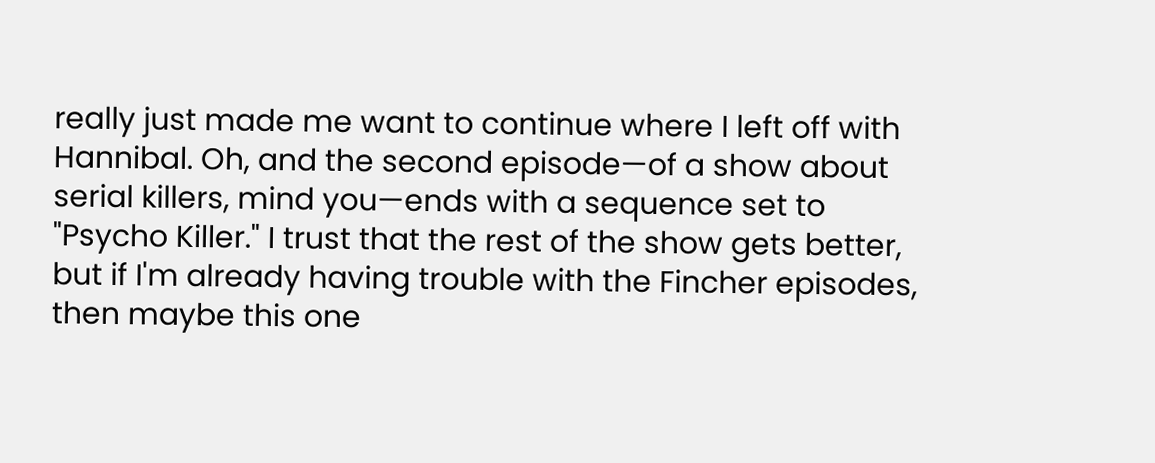really just made me want to continue where I left off with Hannibal. Oh, and the second episode—of a show about serial killers, mind you—ends with a sequence set to "Psycho Killer." I trust that the rest of the show gets better, but if I'm already having trouble with the Fincher episodes, then maybe this one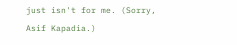just isn't for me. (Sorry, Asif Kapadia.)